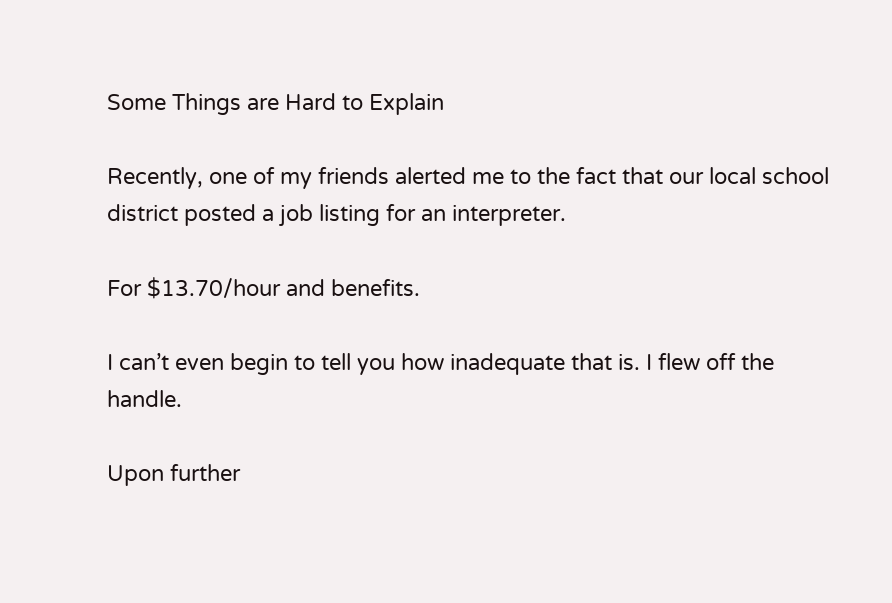Some Things are Hard to Explain

Recently, one of my friends alerted me to the fact that our local school district posted a job listing for an interpreter.

For $13.70/hour and benefits.

I can’t even begin to tell you how inadequate that is. I flew off the handle.

Upon further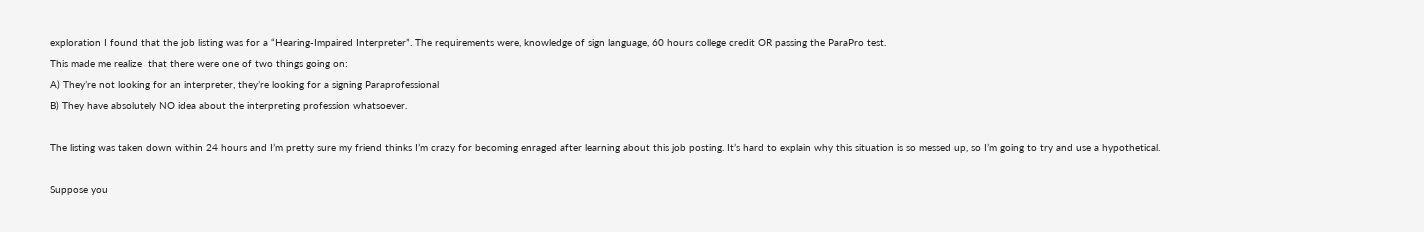exploration I found that the job listing was for a “Hearing-Impaired Interpreter”. The requirements were, knowledge of sign language, 60 hours college credit OR passing the ParaPro test.
This made me realize  that there were one of two things going on:
A) They’re not looking for an interpreter, they’re looking for a signing Paraprofessional
B) They have absolutely NO idea about the interpreting profession whatsoever.

The listing was taken down within 24 hours and I’m pretty sure my friend thinks I’m crazy for becoming enraged after learning about this job posting. It’s hard to explain why this situation is so messed up, so I’m going to try and use a hypothetical.

Suppose you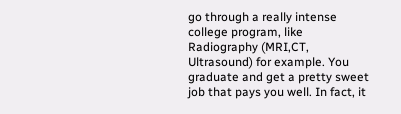go through a really intense college program, like Radiography (MRI,CT, Ultrasound) for example. You graduate and get a pretty sweet job that pays you well. In fact, it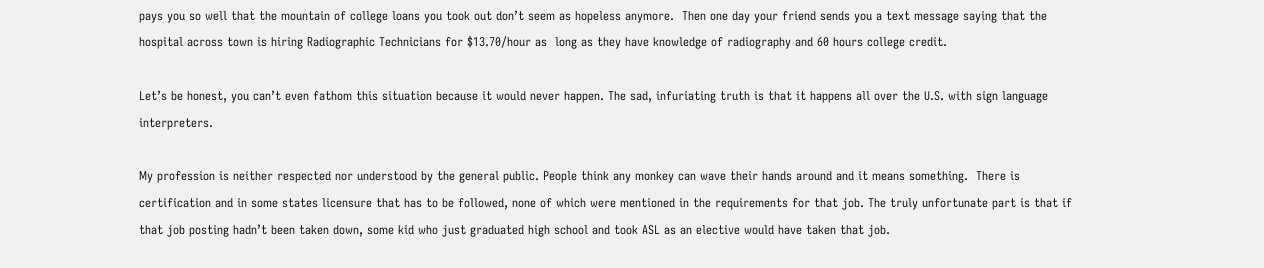pays you so well that the mountain of college loans you took out don’t seem as hopeless anymore.  Then one day your friend sends you a text message saying that the hospital across town is hiring Radiographic Technicians for $13.70/hour as  long as they have knowledge of radiography and 60 hours college credit.

Let’s be honest, you can’t even fathom this situation because it would never happen. The sad, infuriating truth is that it happens all over the U.S. with sign language interpreters.

My profession is neither respected nor understood by the general public. People think any monkey can wave their hands around and it means something.  There is certification and in some states licensure that has to be followed, none of which were mentioned in the requirements for that job. The truly unfortunate part is that if that job posting hadn’t been taken down, some kid who just graduated high school and took ASL as an elective would have taken that job.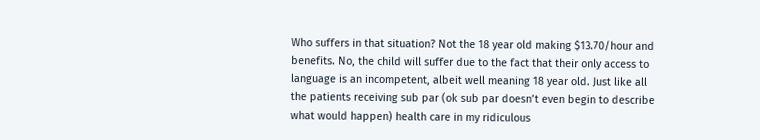Who suffers in that situation? Not the 18 year old making $13.70/hour and benefits. No, the child will suffer due to the fact that their only access to language is an incompetent, albeit well meaning 18 year old. Just like all the patients receiving sub par (ok sub par doesn’t even begin to describe what would happen) health care in my ridiculous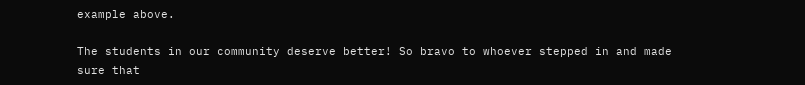example above.

The students in our community deserve better! So bravo to whoever stepped in and made sure that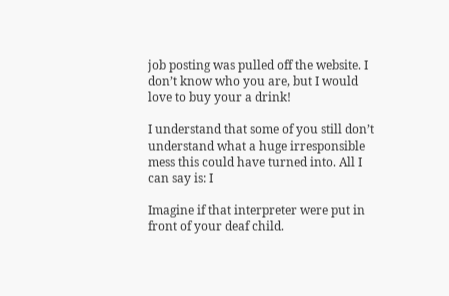job posting was pulled off the website. I don’t know who you are, but I would love to buy your a drink!

I understand that some of you still don’t understand what a huge irresponsible mess this could have turned into. All I can say is: I

Imagine if that interpreter were put in front of your deaf child.